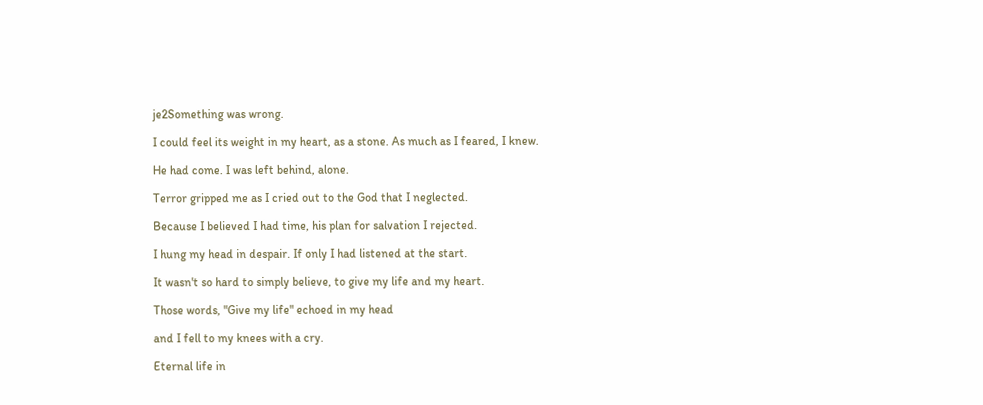je2Something was wrong.

I could feel its weight in my heart, as a stone. As much as I feared, I knew.

He had come. I was left behind, alone.

Terror gripped me as I cried out to the God that I neglected.

Because I believed I had time, his plan for salvation I rejected.

I hung my head in despair. If only I had listened at the start.

It wasn't so hard to simply believe, to give my life and my heart.

Those words, "Give my life" echoed in my head

and I fell to my knees with a cry.

Eternal life in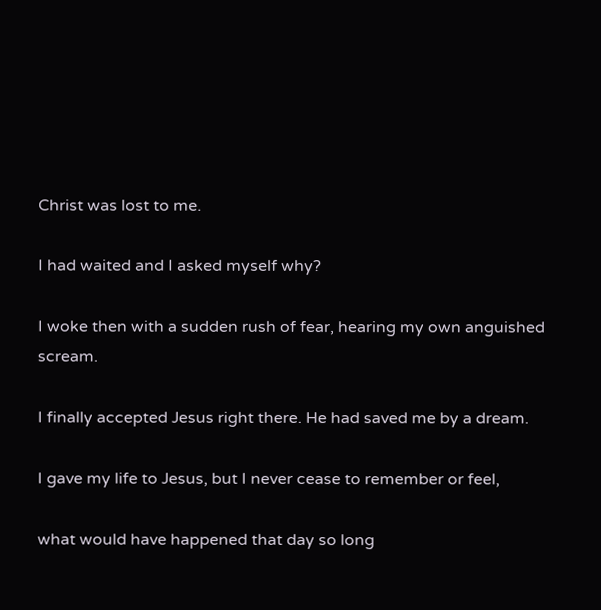Christ was lost to me.

I had waited and I asked myself why?

I woke then with a sudden rush of fear, hearing my own anguished scream.

I finally accepted Jesus right there. He had saved me by a dream.

I gave my life to Jesus, but I never cease to remember or feel,

what would have happened that day so long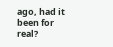ago, had it been for real?